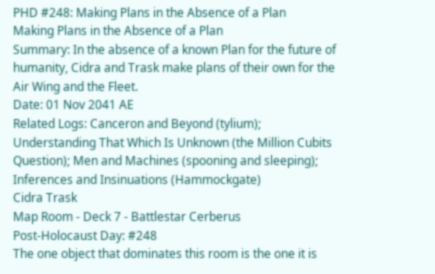PHD #248: Making Plans in the Absence of a Plan
Making Plans in the Absence of a Plan
Summary: In the absence of a known Plan for the future of humanity, Cidra and Trask make plans of their own for the Air Wing and the Fleet.
Date: 01 Nov 2041 AE
Related Logs: Canceron and Beyond (tylium); Understanding That Which Is Unknown (the Million Cubits Question); Men and Machines (spooning and sleeping); Inferences and Insinuations (Hammockgate)
Cidra Trask
Map Room - Deck 7 - Battlestar Cerberus
Post-Holocaust Day: #248
The one object that dominates this room is the one it is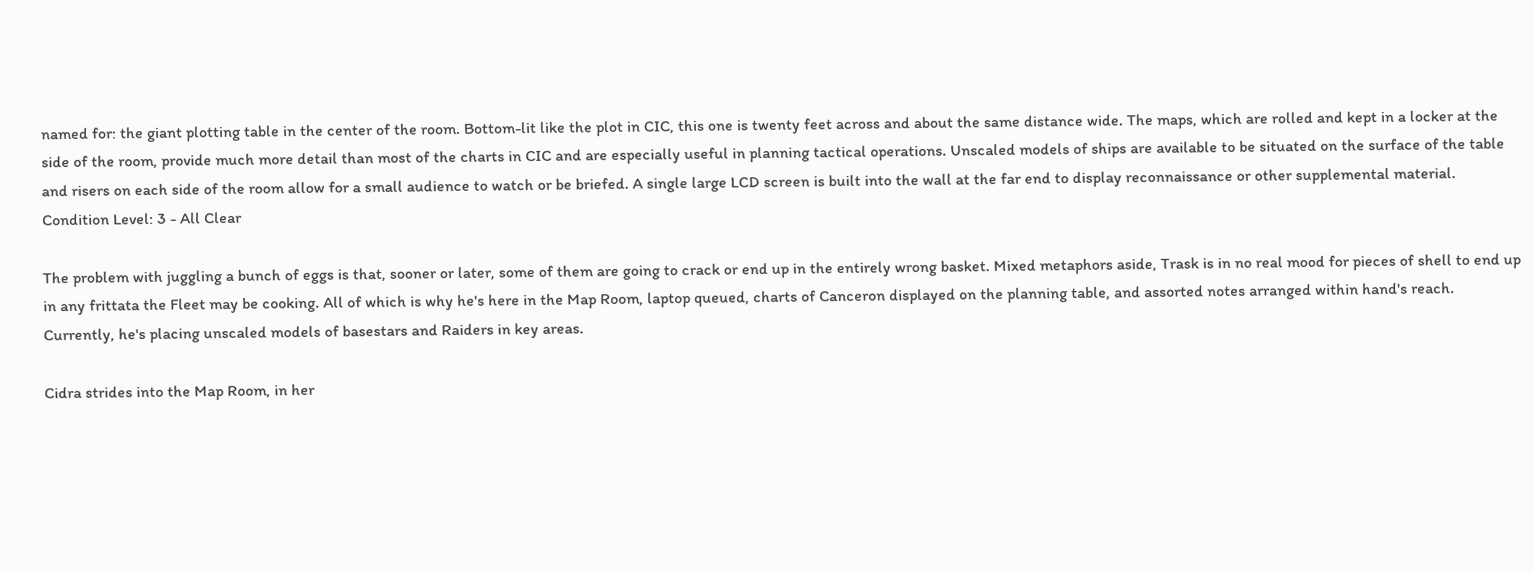named for: the giant plotting table in the center of the room. Bottom-lit like the plot in CIC, this one is twenty feet across and about the same distance wide. The maps, which are rolled and kept in a locker at the side of the room, provide much more detail than most of the charts in CIC and are especially useful in planning tactical operations. Unscaled models of ships are available to be situated on the surface of the table and risers on each side of the room allow for a small audience to watch or be briefed. A single large LCD screen is built into the wall at the far end to display reconnaissance or other supplemental material.
Condition Level: 3 - All Clear

The problem with juggling a bunch of eggs is that, sooner or later, some of them are going to crack or end up in the entirely wrong basket. Mixed metaphors aside, Trask is in no real mood for pieces of shell to end up in any frittata the Fleet may be cooking. All of which is why he's here in the Map Room, laptop queued, charts of Canceron displayed on the planning table, and assorted notes arranged within hand's reach. Currently, he's placing unscaled models of basestars and Raiders in key areas.

Cidra strides into the Map Room, in her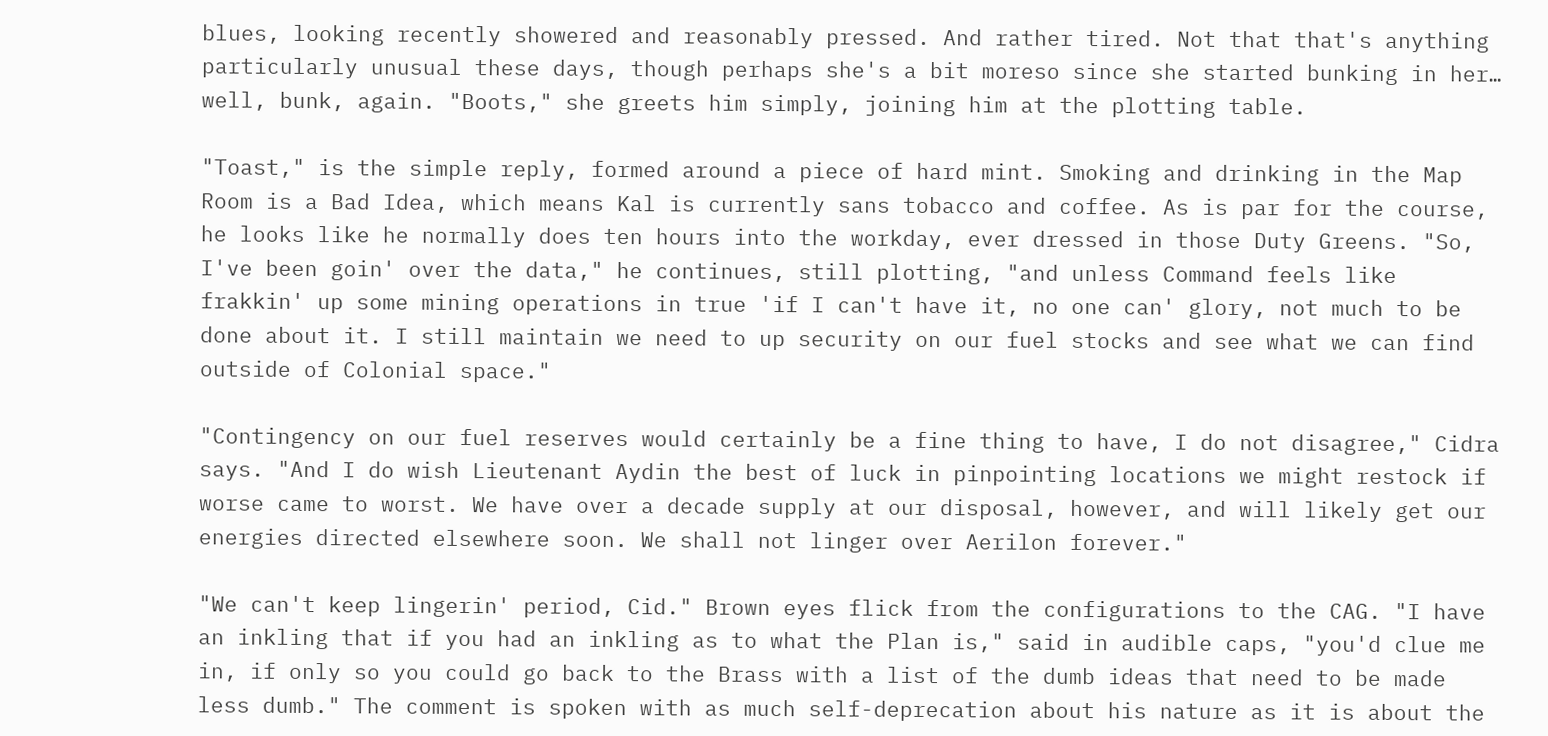blues, looking recently showered and reasonably pressed. And rather tired. Not that that's anything particularly unusual these days, though perhaps she's a bit moreso since she started bunking in her… well, bunk, again. "Boots," she greets him simply, joining him at the plotting table.

"Toast," is the simple reply, formed around a piece of hard mint. Smoking and drinking in the Map Room is a Bad Idea, which means Kal is currently sans tobacco and coffee. As is par for the course, he looks like he normally does ten hours into the workday, ever dressed in those Duty Greens. "So, I've been goin' over the data," he continues, still plotting, "and unless Command feels like frakkin' up some mining operations in true 'if I can't have it, no one can' glory, not much to be done about it. I still maintain we need to up security on our fuel stocks and see what we can find outside of Colonial space."

"Contingency on our fuel reserves would certainly be a fine thing to have, I do not disagree," Cidra says. "And I do wish Lieutenant Aydin the best of luck in pinpointing locations we might restock if worse came to worst. We have over a decade supply at our disposal, however, and will likely get our energies directed elsewhere soon. We shall not linger over Aerilon forever."

"We can't keep lingerin' period, Cid." Brown eyes flick from the configurations to the CAG. "I have an inkling that if you had an inkling as to what the Plan is," said in audible caps, "you'd clue me in, if only so you could go back to the Brass with a list of the dumb ideas that need to be made less dumb." The comment is spoken with as much self-deprecation about his nature as it is about the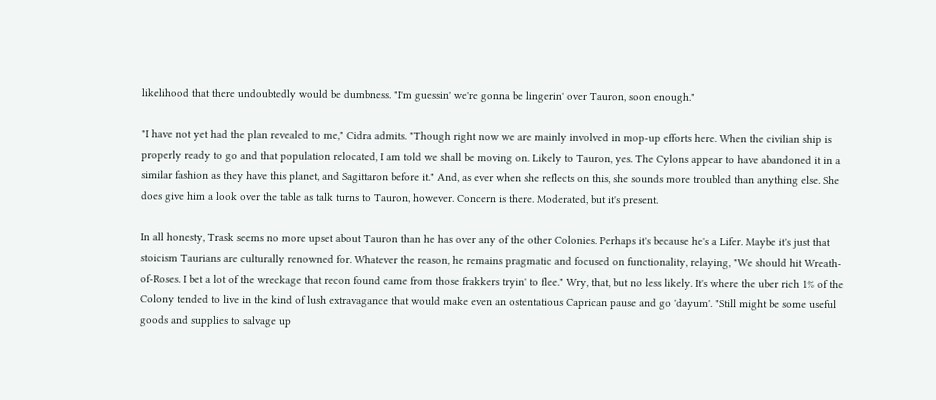likelihood that there undoubtedly would be dumbness. "I'm guessin' we're gonna be lingerin' over Tauron, soon enough."

"I have not yet had the plan revealed to me," Cidra admits. "Though right now we are mainly involved in mop-up efforts here. When the civilian ship is properly ready to go and that population relocated, I am told we shall be moving on. Likely to Tauron, yes. The Cylons appear to have abandoned it in a similar fashion as they have this planet, and Sagittaron before it." And, as ever when she reflects on this, she sounds more troubled than anything else. She does give him a look over the table as talk turns to Tauron, however. Concern is there. Moderated, but it's present.

In all honesty, Trask seems no more upset about Tauron than he has over any of the other Colonies. Perhaps it's because he's a Lifer. Maybe it's just that stoicism Taurians are culturally renowned for. Whatever the reason, he remains pragmatic and focused on functionality, relaying, "We should hit Wreath-of-Roses. I bet a lot of the wreckage that recon found came from those frakkers tryin' to flee." Wry, that, but no less likely. It's where the uber rich 1% of the Colony tended to live in the kind of lush extravagance that would make even an ostentatious Caprican pause and go 'dayum'. "Still might be some useful goods and supplies to salvage up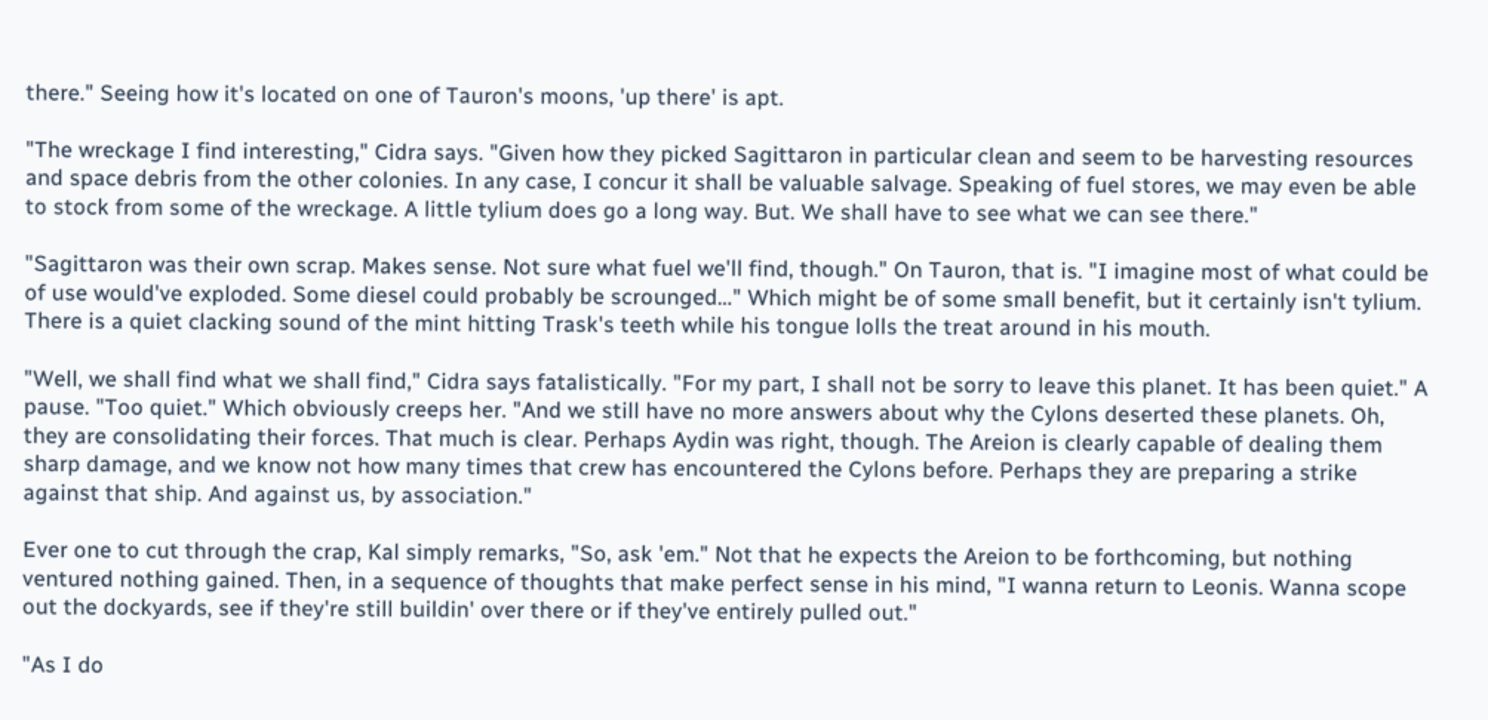there." Seeing how it's located on one of Tauron's moons, 'up there' is apt.

"The wreckage I find interesting," Cidra says. "Given how they picked Sagittaron in particular clean and seem to be harvesting resources and space debris from the other colonies. In any case, I concur it shall be valuable salvage. Speaking of fuel stores, we may even be able to stock from some of the wreckage. A little tylium does go a long way. But. We shall have to see what we can see there."

"Sagittaron was their own scrap. Makes sense. Not sure what fuel we'll find, though." On Tauron, that is. "I imagine most of what could be of use would've exploded. Some diesel could probably be scrounged…" Which might be of some small benefit, but it certainly isn't tylium. There is a quiet clacking sound of the mint hitting Trask's teeth while his tongue lolls the treat around in his mouth.

"Well, we shall find what we shall find," Cidra says fatalistically. "For my part, I shall not be sorry to leave this planet. It has been quiet." A pause. "Too quiet." Which obviously creeps her. "And we still have no more answers about why the Cylons deserted these planets. Oh, they are consolidating their forces. That much is clear. Perhaps Aydin was right, though. The Areion is clearly capable of dealing them sharp damage, and we know not how many times that crew has encountered the Cylons before. Perhaps they are preparing a strike against that ship. And against us, by association."

Ever one to cut through the crap, Kal simply remarks, "So, ask 'em." Not that he expects the Areion to be forthcoming, but nothing ventured nothing gained. Then, in a sequence of thoughts that make perfect sense in his mind, "I wanna return to Leonis. Wanna scope out the dockyards, see if they're still buildin' over there or if they've entirely pulled out."

"As I do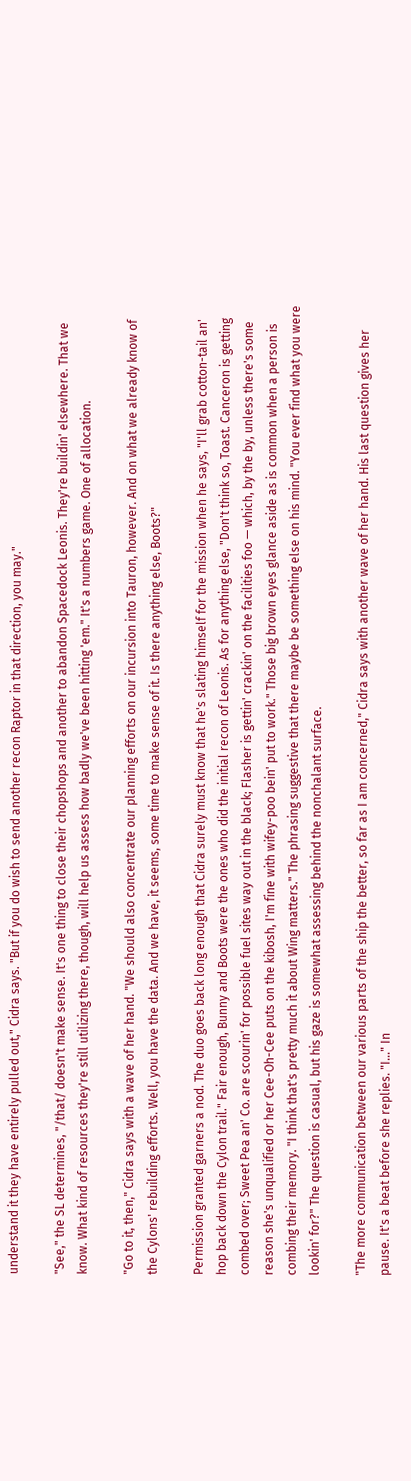understand it they have entirely pulled out," Cidra says. "But if you do wish to send another recon Raptor in that direction, you may."

"See," the SL determines, "/that/ doesn't make sense. It's one thing to close their chopshops and another to abandon Spacedock Leonis. They're buildin' elsewhere. That we know. What kind of resources they're still utilizing there, though, will help us assess how badly we've been hitting 'em." It's a numbers game. One of allocation.

"Go to it, then," Cidra says with a wave of her hand. "We should also concentrate our planning efforts on our incursion into Tauron, however. And on what we already know of the Cylons' rebuilding efforts. Well, you have the data. And we have, it seems, some time to make sense of it. Is there anything else, Boots?"

Permission granted garners a nod. The duo goes back long enough that Cidra surely must know that he's slating himself for the mission when he says, "I'll grab cotton-tail an' hop back down the Cylon trail." Fair enough, Bunny and Boots were the ones who did the initial recon of Leonis. As for anything else, "Don't think so, Toast. Canceron is getting combed over; Sweet Pea an' Co. are scourin' for possible fuel sites way out in the black; Flasher is gettin' crackin' on the facilities foo — which, by the by, unless there's some reason she's unqualified or her Cee-Oh-Cee puts on the kibosh, I'm fine with wifey-poo bein' put to work." Those big brown eyes glance aside as is common when a person is combing their memory. "I think that's pretty much it about Wing matters." The phrasing suggestive that there maybe be something else on his mind. "You ever find what you were lookin' for?" The question is casual, but his gaze is somewhat assessing behind the nonchalant surface.

"The more communication between our various parts of the ship the better, so far as I am concerned," Cidra says with another wave of her hand. His last question gives her pause. It's a beat before she replies. "I…" In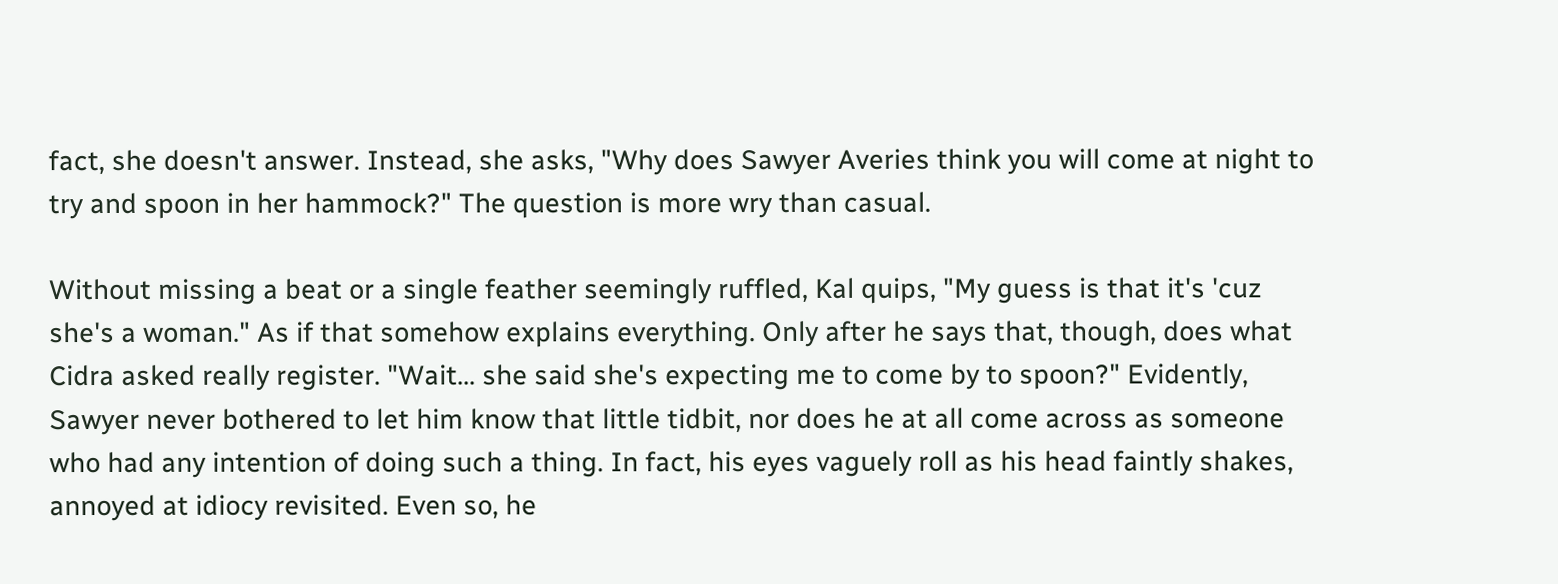fact, she doesn't answer. Instead, she asks, "Why does Sawyer Averies think you will come at night to try and spoon in her hammock?" The question is more wry than casual.

Without missing a beat or a single feather seemingly ruffled, Kal quips, "My guess is that it's 'cuz she's a woman." As if that somehow explains everything. Only after he says that, though, does what Cidra asked really register. "Wait… she said she's expecting me to come by to spoon?" Evidently, Sawyer never bothered to let him know that little tidbit, nor does he at all come across as someone who had any intention of doing such a thing. In fact, his eyes vaguely roll as his head faintly shakes, annoyed at idiocy revisited. Even so, he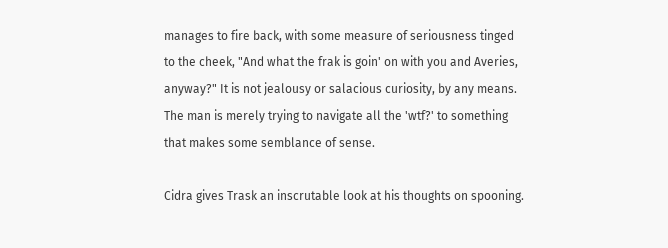manages to fire back, with some measure of seriousness tinged to the cheek, "And what the frak is goin' on with you and Averies, anyway?" It is not jealousy or salacious curiosity, by any means. The man is merely trying to navigate all the 'wtf?' to something that makes some semblance of sense.

Cidra gives Trask an inscrutable look at his thoughts on spooning.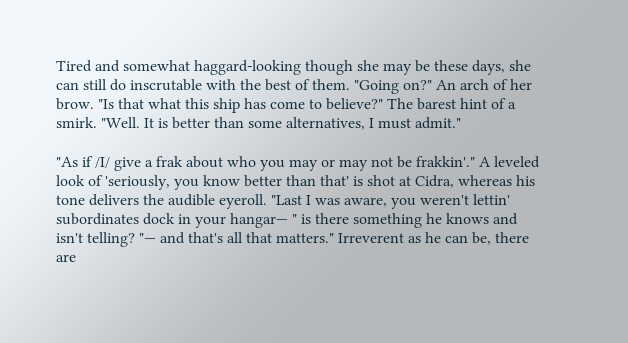Tired and somewhat haggard-looking though she may be these days, she can still do inscrutable with the best of them. "Going on?" An arch of her brow. "Is that what this ship has come to believe?" The barest hint of a smirk. "Well. It is better than some alternatives, I must admit."

"As if /I/ give a frak about who you may or may not be frakkin'." A leveled look of 'seriously, you know better than that' is shot at Cidra, whereas his tone delivers the audible eyeroll. "Last I was aware, you weren't lettin' subordinates dock in your hangar— " is there something he knows and isn't telling? "— and that's all that matters." Irreverent as he can be, there are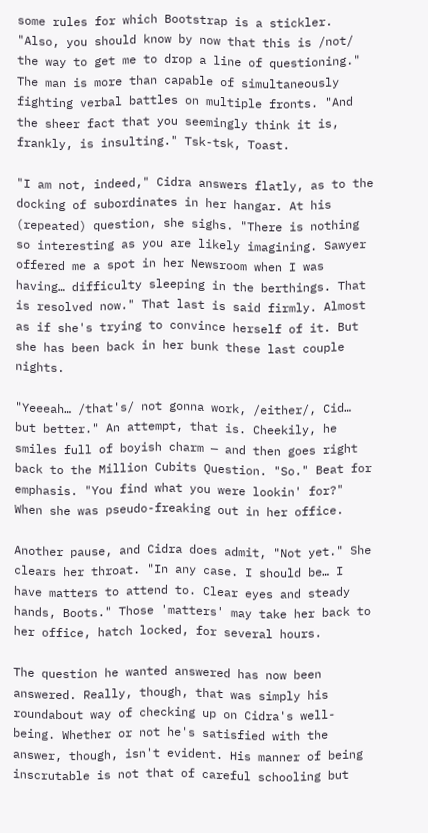some rules for which Bootstrap is a stickler. "Also, you should know by now that this is /not/ the way to get me to drop a line of questioning." The man is more than capable of simultaneously fighting verbal battles on multiple fronts. "And the sheer fact that you seemingly think it is, frankly, is insulting." Tsk-tsk, Toast.

"I am not, indeed," Cidra answers flatly, as to the docking of subordinates in her hangar. At his (repeated) question, she sighs. "There is nothing so interesting as you are likely imagining. Sawyer offered me a spot in her Newsroom when I was having… difficulty sleeping in the berthings. That is resolved now." That last is said firmly. Almost as if she's trying to convince herself of it. But she has been back in her bunk these last couple nights.

"Yeeeah… /that's/ not gonna work, /either/, Cid… but better." An attempt, that is. Cheekily, he smiles full of boyish charm — and then goes right back to the Million Cubits Question. "So." Beat for emphasis. "You find what you were lookin' for?" When she was pseudo-freaking out in her office.

Another pause, and Cidra does admit, "Not yet." She clears her throat. "In any case. I should be… I have matters to attend to. Clear eyes and steady hands, Boots." Those 'matters' may take her back to her office, hatch locked, for several hours.

The question he wanted answered has now been answered. Really, though, that was simply his roundabout way of checking up on Cidra's well-being. Whether or not he's satisfied with the answer, though, isn't evident. His manner of being inscrutable is not that of careful schooling but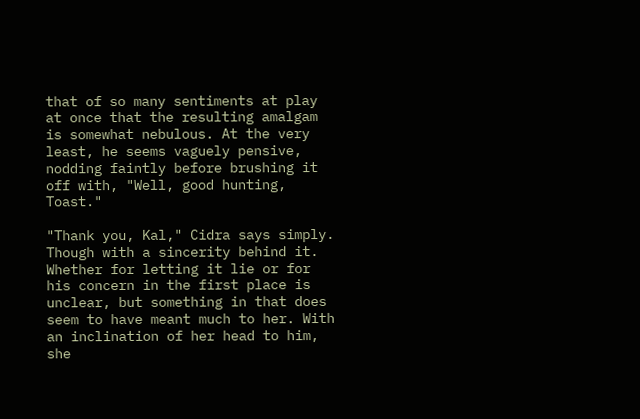that of so many sentiments at play at once that the resulting amalgam is somewhat nebulous. At the very least, he seems vaguely pensive, nodding faintly before brushing it off with, "Well, good hunting, Toast."

"Thank you, Kal," Cidra says simply. Though with a sincerity behind it. Whether for letting it lie or for his concern in the first place is unclear, but something in that does seem to have meant much to her. With an inclination of her head to him, she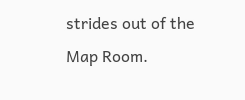strides out of the Map Room.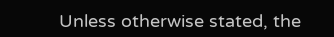Unless otherwise stated, the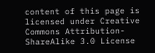content of this page is licensed under Creative Commons Attribution-ShareAlike 3.0 License